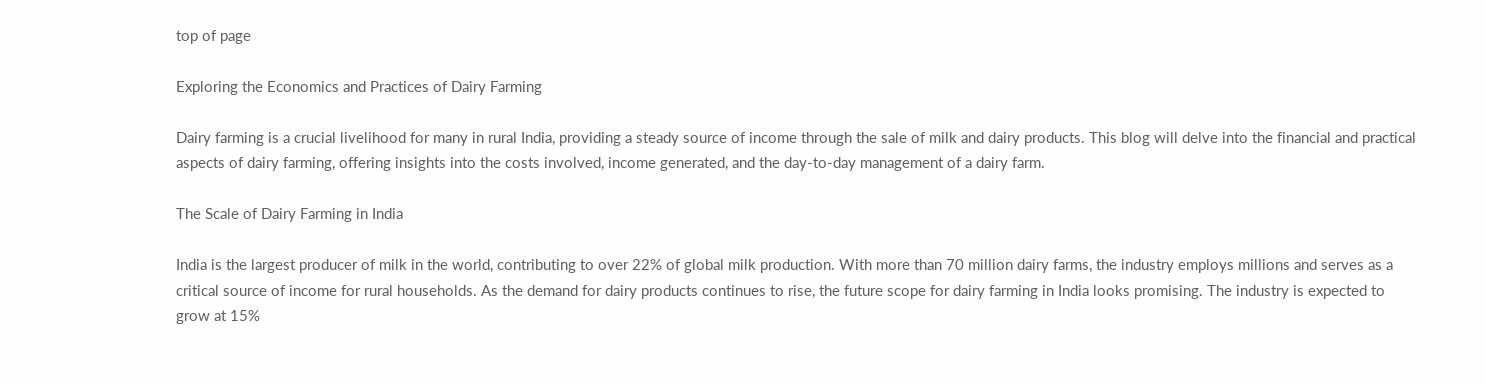top of page

Exploring the Economics and Practices of Dairy Farming

Dairy farming is a crucial livelihood for many in rural India, providing a steady source of income through the sale of milk and dairy products. This blog will delve into the financial and practical aspects of dairy farming, offering insights into the costs involved, income generated, and the day-to-day management of a dairy farm.

The Scale of Dairy Farming in India

India is the largest producer of milk in the world, contributing to over 22% of global milk production. With more than 70 million dairy farms, the industry employs millions and serves as a critical source of income for rural households. As the demand for dairy products continues to rise, the future scope for dairy farming in India looks promising. The industry is expected to grow at 15%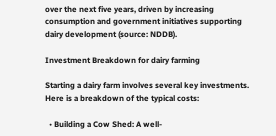over the next five years, driven by increasing consumption and government initiatives supporting dairy development (source: NDDB).

Investment Breakdown for dairy farming

Starting a dairy farm involves several key investments. Here is a breakdown of the typical costs:

  • Building a Cow Shed: A well-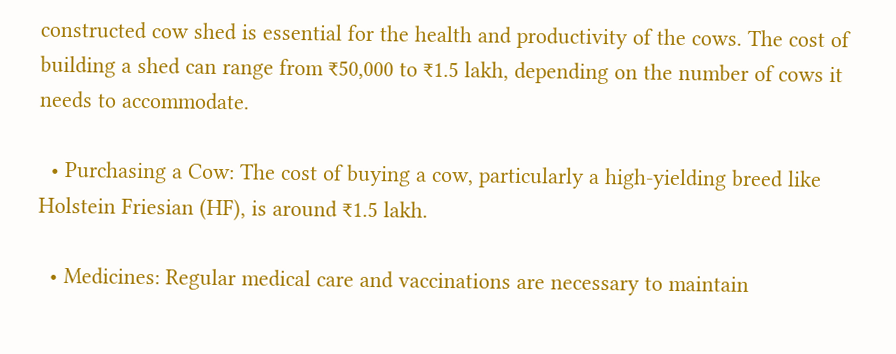constructed cow shed is essential for the health and productivity of the cows. The cost of building a shed can range from ₹50,000 to ₹1.5 lakh, depending on the number of cows it needs to accommodate.

  • Purchasing a Cow: The cost of buying a cow, particularly a high-yielding breed like Holstein Friesian (HF), is around ₹1.5 lakh.

  • Medicines: Regular medical care and vaccinations are necessary to maintain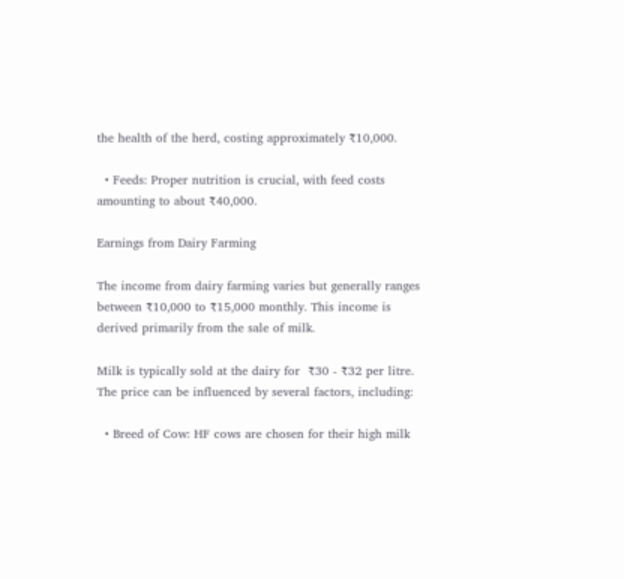the health of the herd, costing approximately ₹10,000.

  • Feeds: Proper nutrition is crucial, with feed costs amounting to about ₹40,000.

Earnings from Dairy Farming

The income from dairy farming varies but generally ranges between ₹10,000 to ₹15,000 monthly. This income is derived primarily from the sale of milk.

Milk is typically sold at the dairy for  ₹30 - ₹32 per litre. The price can be influenced by several factors, including:

  • Breed of Cow: HF cows are chosen for their high milk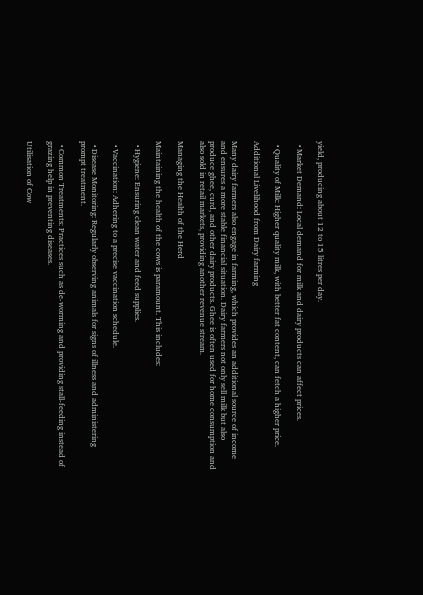yield, producing about 12 to 15 litres per day.

  • Market Demand: Local demand for milk and dairy products can affect prices.

  • Quality of Milk: Higher quality milk, with better fat content, can fetch a higher price.

Additional Livelihood from Dairy farming

Many dairy farmers also engage in farming, which provides an additional source of income and ensures a more stable financial situation. Dairy farmers not only sell milk but also produce ghee, curd, and other dairy products. Ghee is often used for home consumption and also sold in retail markets, providing another revenue stream.

Managing the Health of the Herd

Maintaining the health of the cows is paramount. This includes:

  • Hygiene: Ensuring clean water and feed supplies.

  • Vaccination: Adhering to a precise vaccination schedule.

  • Disease Monitoring: Regularly observing animals for signs of illness and administering prompt treatment.

  • Common Treatments: Practices such as de-worming and providing stall-feeding instead of grazing help in preventing diseases.

Utilisation of Cow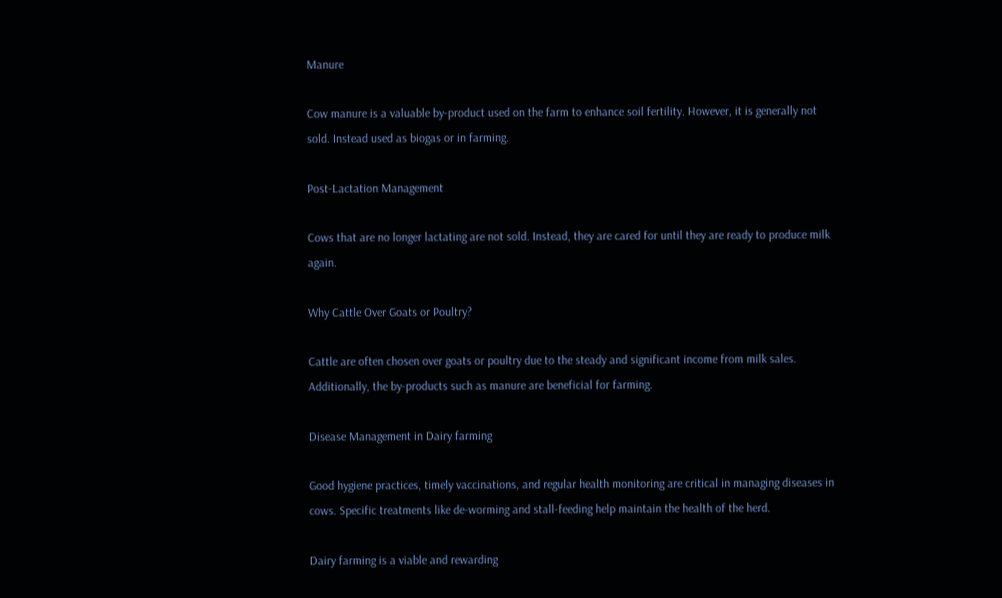Manure

Cow manure is a valuable by-product used on the farm to enhance soil fertility. However, it is generally not sold. Instead used as biogas or in farming.

Post-Lactation Management

Cows that are no longer lactating are not sold. Instead, they are cared for until they are ready to produce milk again.

Why Cattle Over Goats or Poultry?

Cattle are often chosen over goats or poultry due to the steady and significant income from milk sales. Additionally, the by-products such as manure are beneficial for farming.

Disease Management in Dairy farming

Good hygiene practices, timely vaccinations, and regular health monitoring are critical in managing diseases in cows. Specific treatments like de-worming and stall-feeding help maintain the health of the herd.

Dairy farming is a viable and rewarding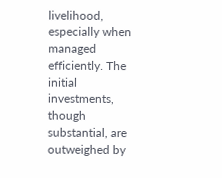livelihood, especially when managed efficiently. The initial investments, though substantial, are outweighed by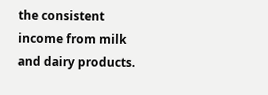the consistent income from milk and dairy products.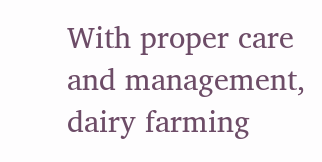With proper care and management, dairy farming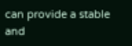can provide a stable and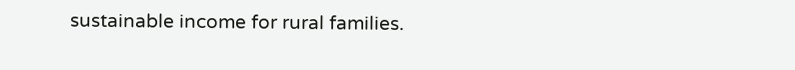sustainable income for rural families.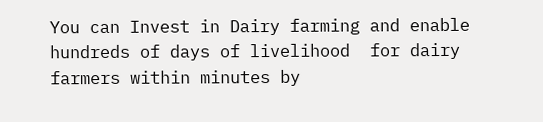You can Invest in Dairy farming and enable hundreds of days of livelihood  for dairy farmers within minutes by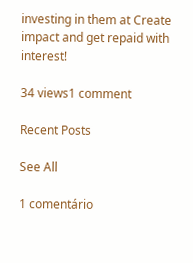investing in them at Create impact and get repaid with interest!

34 views1 comment

Recent Posts

See All

1 comentário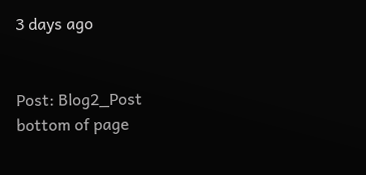3 days ago


Post: Blog2_Post
bottom of page